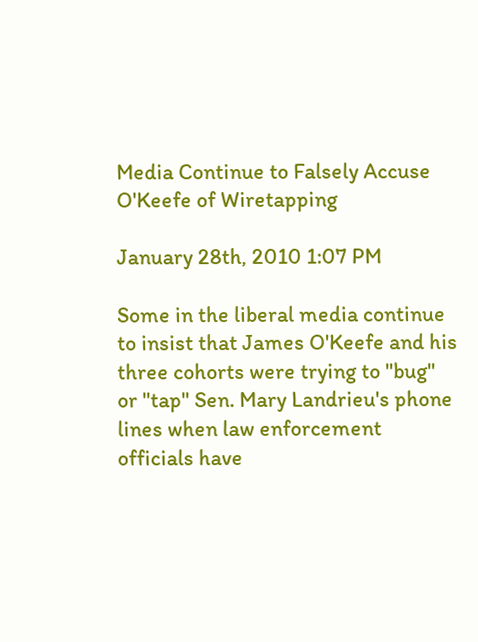Media Continue to Falsely Accuse O'Keefe of Wiretapping

January 28th, 2010 1:07 PM

Some in the liberal media continue to insist that James O'Keefe and his three cohorts were trying to "bug" or "tap" Sen. Mary Landrieu's phone lines when law enforcement officials have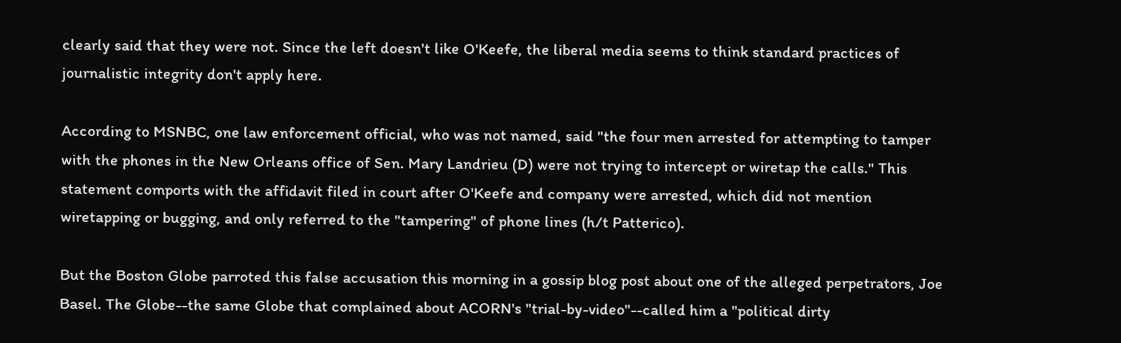clearly said that they were not. Since the left doesn't like O'Keefe, the liberal media seems to think standard practices of journalistic integrity don't apply here.

According to MSNBC, one law enforcement official, who was not named, said "the four men arrested for attempting to tamper with the phones in the New Orleans office of Sen. Mary Landrieu (D) were not trying to intercept or wiretap the calls." This statement comports with the affidavit filed in court after O'Keefe and company were arrested, which did not mention wiretapping or bugging, and only referred to the "tampering" of phone lines (h/t Patterico).

But the Boston Globe parroted this false accusation this morning in a gossip blog post about one of the alleged perpetrators, Joe Basel. The Globe--the same Globe that complained about ACORN's "trial-by-video"--called him a "political dirty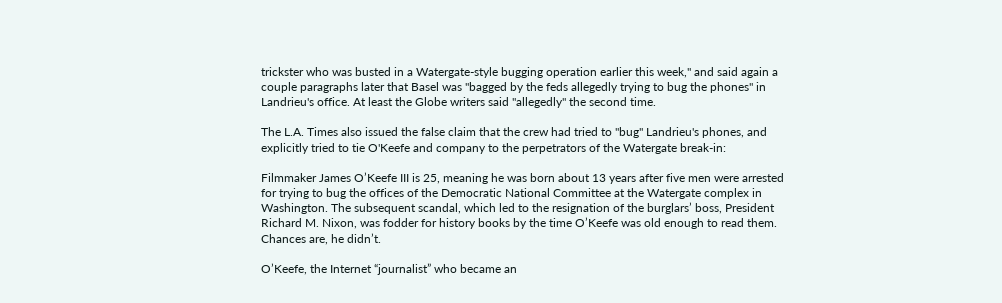trickster who was busted in a Watergate-style bugging operation earlier this week," and said again a couple paragraphs later that Basel was "bagged by the feds allegedly trying to bug the phones" in Landrieu's office. At least the Globe writers said "allegedly" the second time.

The L.A. Times also issued the false claim that the crew had tried to "bug" Landrieu's phones, and explicitly tried to tie O'Keefe and company to the perpetrators of the Watergate break-in:

Filmmaker James O’Keefe III is 25, meaning he was born about 13 years after five men were arrested for trying to bug the offices of the Democratic National Committee at the Watergate complex in Washington. The subsequent scandal, which led to the resignation of the burglars’ boss, President Richard M. Nixon, was fodder for history books by the time O’Keefe was old enough to read them. Chances are, he didn’t.

O’Keefe, the Internet “journalist” who became an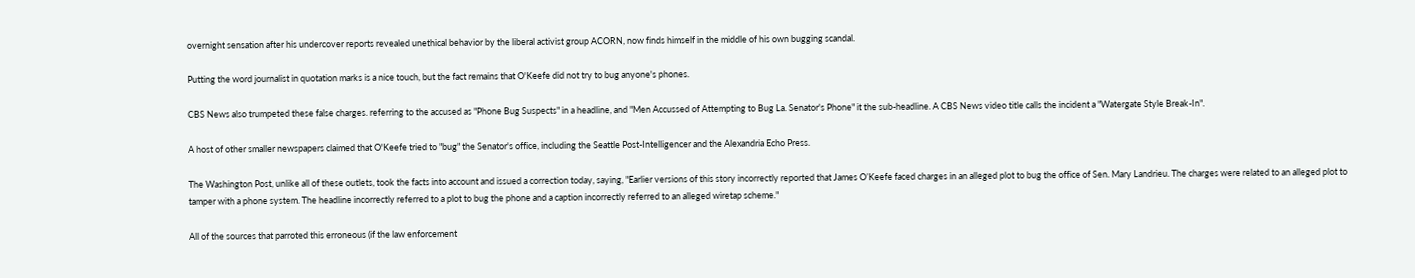overnight sensation after his undercover reports revealed unethical behavior by the liberal activist group ACORN, now finds himself in the middle of his own bugging scandal.

Putting the word journalist in quotation marks is a nice touch, but the fact remains that O'Keefe did not try to bug anyone's phones.

CBS News also trumpeted these false charges. referring to the accused as "Phone Bug Suspects" in a headline, and "Men Accussed of Attempting to Bug La. Senator's Phone" it the sub-headline. A CBS News video title calls the incident a "Watergate Style Break-In".

A host of other smaller newspapers claimed that O'Keefe tried to "bug" the Senator's office, including the Seattle Post-Intelligencer and the Alexandria Echo Press.

The Washington Post, unlike all of these outlets, took the facts into account and issued a correction today, saying, "Earlier versions of this story incorrectly reported that James O’Keefe faced charges in an alleged plot to bug the office of Sen. Mary Landrieu. The charges were related to an alleged plot to tamper with a phone system. The headline incorrectly referred to a plot to bug the phone and a caption incorrectly referred to an alleged wiretap scheme."

All of the sources that parroted this erroneous (if the law enforcement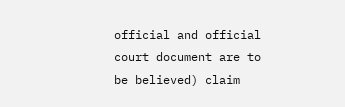official and official court document are to be believed) claim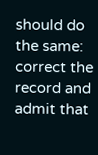should do the same: correct the record and admit that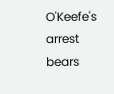O'Keefe's arrest bears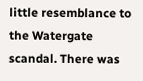little resemblance to the Watergate scandal. There was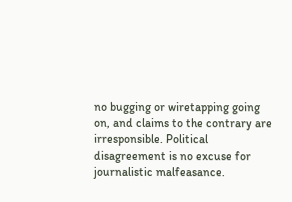no bugging or wiretapping going on, and claims to the contrary are irresponsible. Political disagreement is no excuse for journalistic malfeasance.